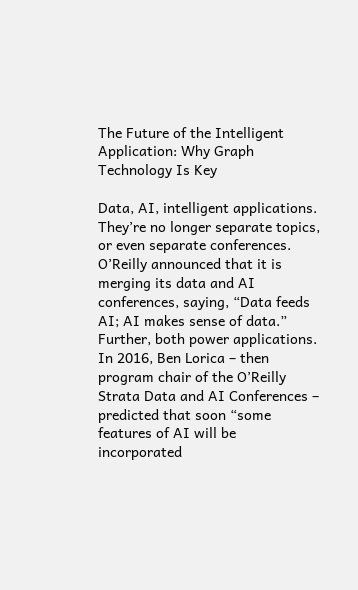The Future of the Intelligent Application: Why Graph Technology Is Key

Data, AI, intelligent applications. They’re no longer separate topics, or even separate conferences. O’Reilly announced that it is merging its data and AI conferences, saying, “Data feeds AI; AI makes sense of data.” Further, both power applications. In 2016, Ben Lorica – then program chair of the O’Reilly Strata Data and AI Conferences – predicted that soon “some features of AI will be incorporated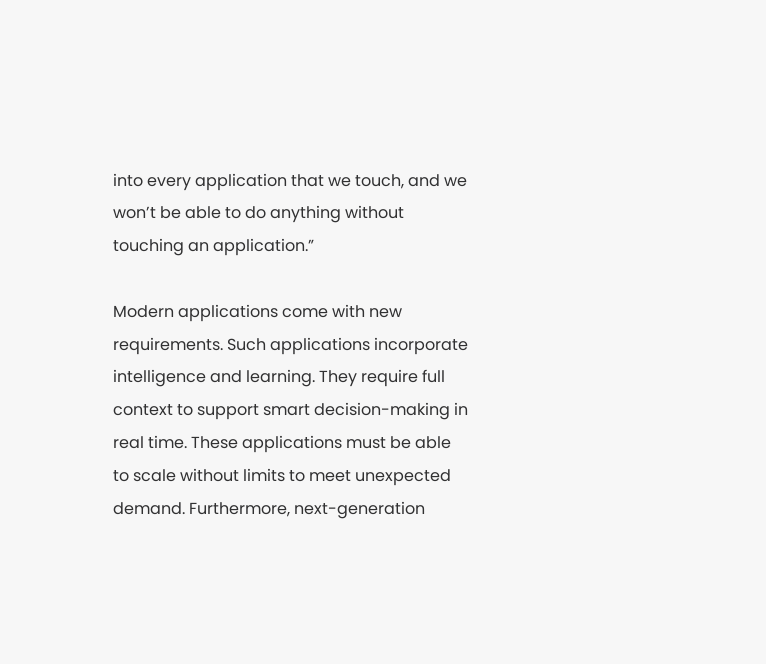into every application that we touch, and we won’t be able to do anything without touching an application.”

Modern applications come with new requirements. Such applications incorporate intelligence and learning. They require full context to support smart decision-making in real time. These applications must be able to scale without limits to meet unexpected demand. Furthermore, next-generation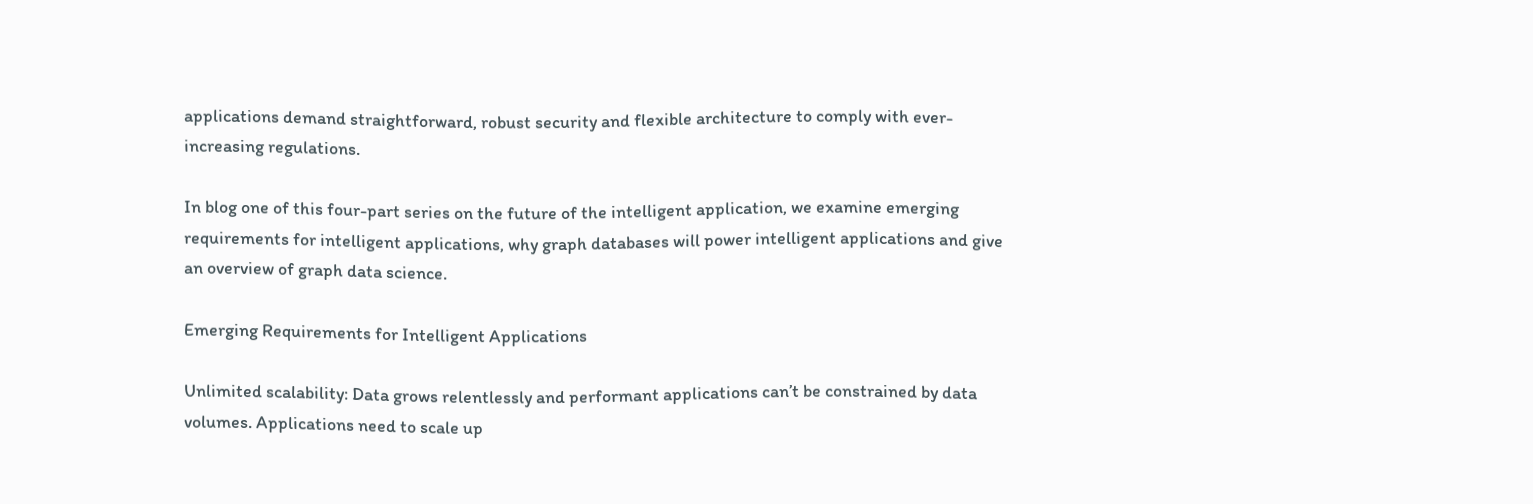applications demand straightforward, robust security and flexible architecture to comply with ever-increasing regulations.

In blog one of this four-part series on the future of the intelligent application, we examine emerging requirements for intelligent applications, why graph databases will power intelligent applications and give an overview of graph data science.

Emerging Requirements for Intelligent Applications

Unlimited scalability: Data grows relentlessly and performant applications can’t be constrained by data volumes. Applications need to scale up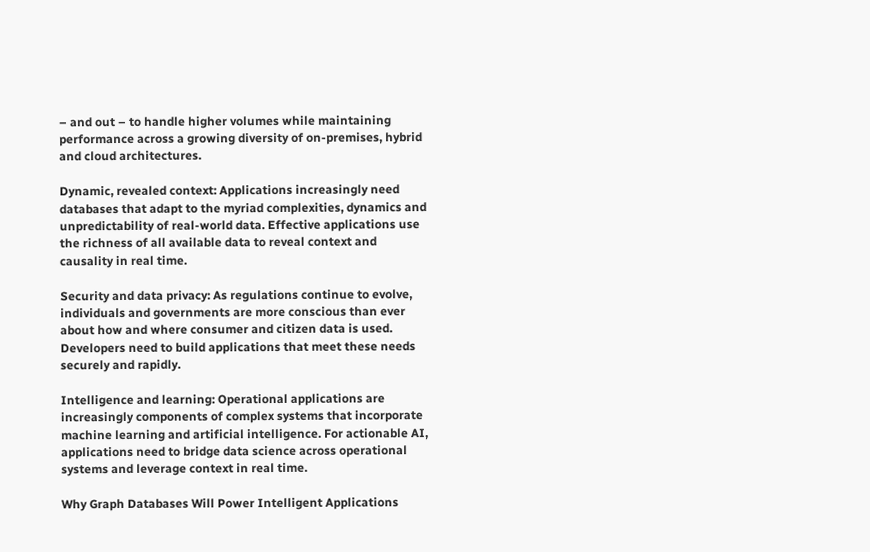– and out – to handle higher volumes while maintaining performance across a growing diversity of on-premises, hybrid and cloud architectures.

Dynamic, revealed context: Applications increasingly need databases that adapt to the myriad complexities, dynamics and unpredictability of real-world data. Effective applications use the richness of all available data to reveal context and causality in real time.

Security and data privacy: As regulations continue to evolve, individuals and governments are more conscious than ever about how and where consumer and citizen data is used. Developers need to build applications that meet these needs securely and rapidly.

Intelligence and learning: Operational applications are increasingly components of complex systems that incorporate machine learning and artificial intelligence. For actionable AI, applications need to bridge data science across operational systems and leverage context in real time.

Why Graph Databases Will Power Intelligent Applications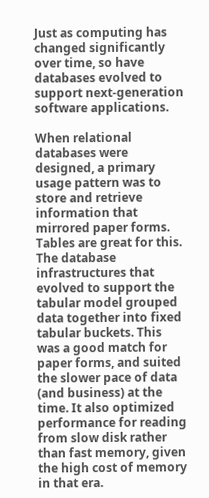Just as computing has changed significantly over time, so have databases evolved to support next-generation software applications.

When relational databases were designed, a primary usage pattern was to store and retrieve information that mirrored paper forms. Tables are great for this. The database infrastructures that evolved to support the tabular model grouped data together into fixed tabular buckets. This was a good match for paper forms, and suited the slower pace of data (and business) at the time. It also optimized performance for reading from slow disk rather than fast memory, given the high cost of memory in that era.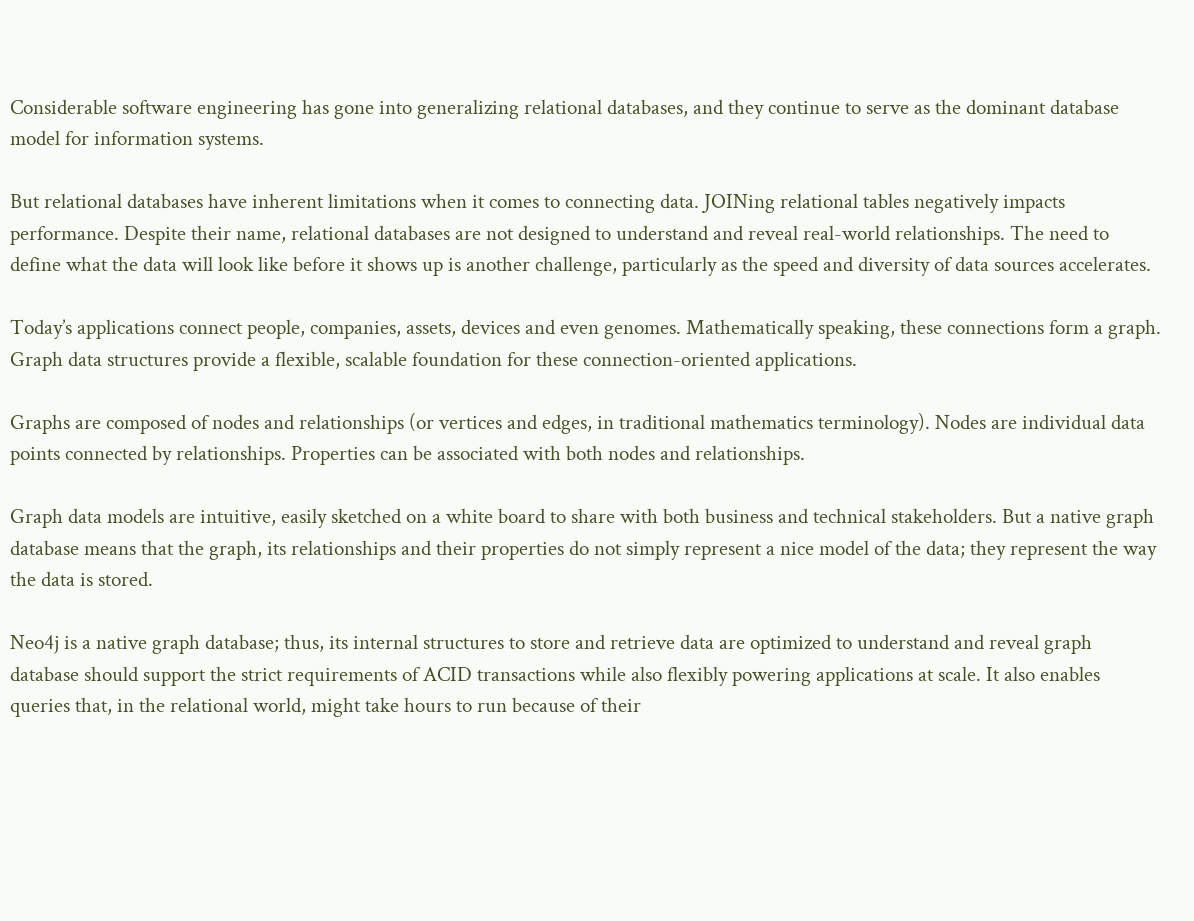Considerable software engineering has gone into generalizing relational databases, and they continue to serve as the dominant database model for information systems.

But relational databases have inherent limitations when it comes to connecting data. JOINing relational tables negatively impacts performance. Despite their name, relational databases are not designed to understand and reveal real-world relationships. The need to define what the data will look like before it shows up is another challenge, particularly as the speed and diversity of data sources accelerates.

Today’s applications connect people, companies, assets, devices and even genomes. Mathematically speaking, these connections form a graph. Graph data structures provide a flexible, scalable foundation for these connection-oriented applications.

Graphs are composed of nodes and relationships (or vertices and edges, in traditional mathematics terminology). Nodes are individual data points connected by relationships. Properties can be associated with both nodes and relationships.

Graph data models are intuitive, easily sketched on a white board to share with both business and technical stakeholders. But a native graph database means that the graph, its relationships and their properties do not simply represent a nice model of the data; they represent the way the data is stored.

Neo4j is a native graph database; thus, its internal structures to store and retrieve data are optimized to understand and reveal graph database should support the strict requirements of ACID transactions while also flexibly powering applications at scale. It also enables queries that, in the relational world, might take hours to run because of their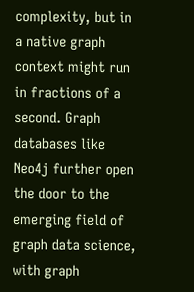complexity, but in a native graph context might run in fractions of a second. Graph databases like Neo4j further open the door to the emerging field of graph data science, with graph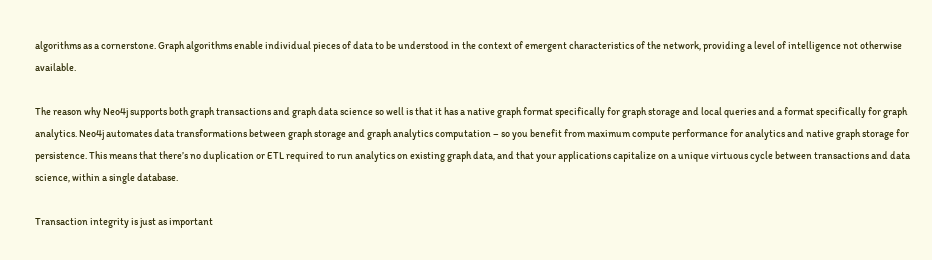algorithms as a cornerstone. Graph algorithms enable individual pieces of data to be understood in the context of emergent characteristics of the network, providing a level of intelligence not otherwise available.

The reason why Neo4j supports both graph transactions and graph data science so well is that it has a native graph format specifically for graph storage and local queries and a format specifically for graph analytics. Neo4j automates data transformations between graph storage and graph analytics computation – so you benefit from maximum compute performance for analytics and native graph storage for persistence. This means that there’s no duplication or ETL required to run analytics on existing graph data, and that your applications capitalize on a unique virtuous cycle between transactions and data science, within a single database.

Transaction integrity is just as important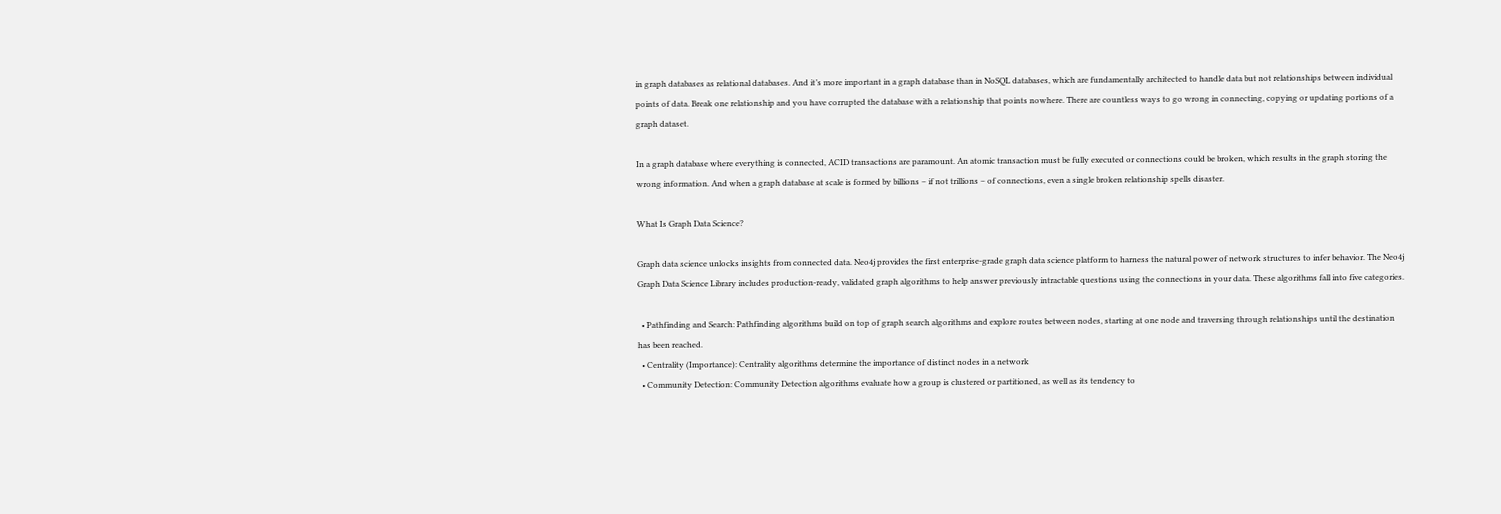in graph databases as relational databases. And it’s more important in a graph database than in NoSQL databases, which are fundamentally architected to handle data but not relationships between individual points of data. Break one relationship and you have corrupted the database with a relationship that points nowhere. There are countless ways to go wrong in connecting, copying or updating portions of a graph dataset.

In a graph database where everything is connected, ACID transactions are paramount. An atomic transaction must be fully executed or connections could be broken, which results in the graph storing the wrong information. And when a graph database at scale is formed by billions – if not trillions – of connections, even a single broken relationship spells disaster.

What Is Graph Data Science?

Graph data science unlocks insights from connected data. Neo4j provides the first enterprise-grade graph data science platform to harness the natural power of network structures to infer behavior. The Neo4j Graph Data Science Library includes production-ready, validated graph algorithms to help answer previously intractable questions using the connections in your data. These algorithms fall into five categories.

  • Pathfinding and Search: Pathfinding algorithms build on top of graph search algorithms and explore routes between nodes, starting at one node and traversing through relationships until the destination has been reached.
  • Centrality (Importance): Centrality algorithms determine the importance of distinct nodes in a network
  • Community Detection: Community Detection algorithms evaluate how a group is clustered or partitioned, as well as its tendency to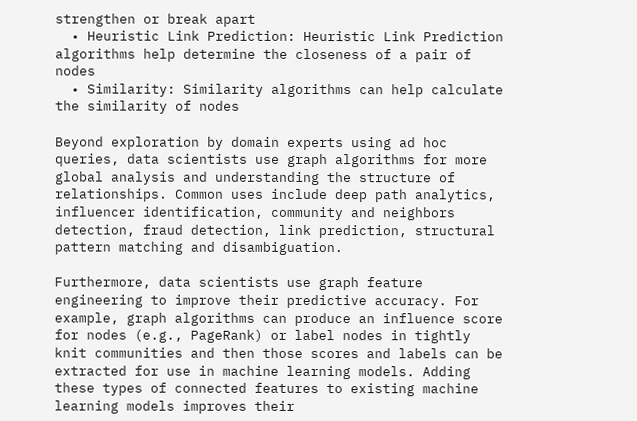strengthen or break apart
  • Heuristic Link Prediction: Heuristic Link Prediction algorithms help determine the closeness of a pair of nodes
  • Similarity: Similarity algorithms can help calculate the similarity of nodes

Beyond exploration by domain experts using ad hoc queries, data scientists use graph algorithms for more global analysis and understanding the structure of relationships. Common uses include deep path analytics, influencer identification, community and neighbors detection, fraud detection, link prediction, structural pattern matching and disambiguation.

Furthermore, data scientists use graph feature engineering to improve their predictive accuracy. For example, graph algorithms can produce an influence score for nodes (e.g., PageRank) or label nodes in tightly knit communities and then those scores and labels can be extracted for use in machine learning models. Adding these types of connected features to existing machine learning models improves their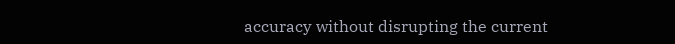accuracy without disrupting the current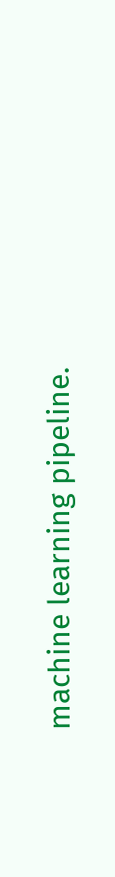machine learning pipeline.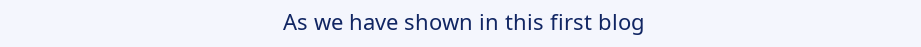As we have shown in this first blog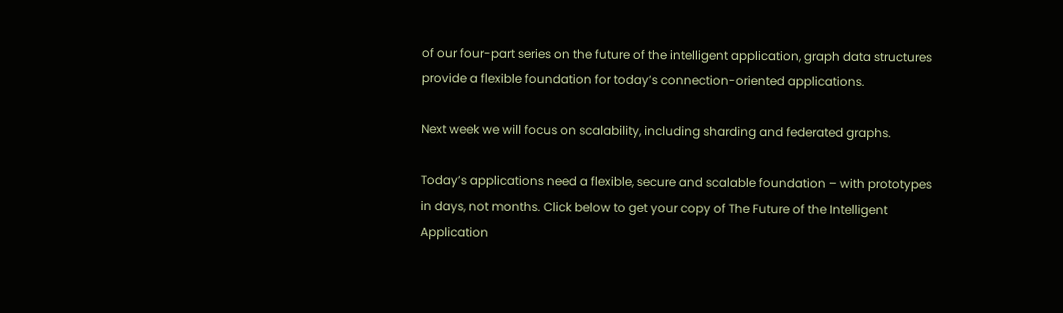of our four-part series on the future of the intelligent application, graph data structures provide a flexible foundation for today’s connection-oriented applications.

Next week we will focus on scalability, including sharding and federated graphs.

Today’s applications need a flexible, secure and scalable foundation – with prototypes in days, not months. Click below to get your copy of The Future of the Intelligent Application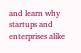and learn why startups and enterprises alike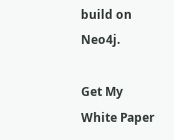build on Neo4j.

Get My White Paper